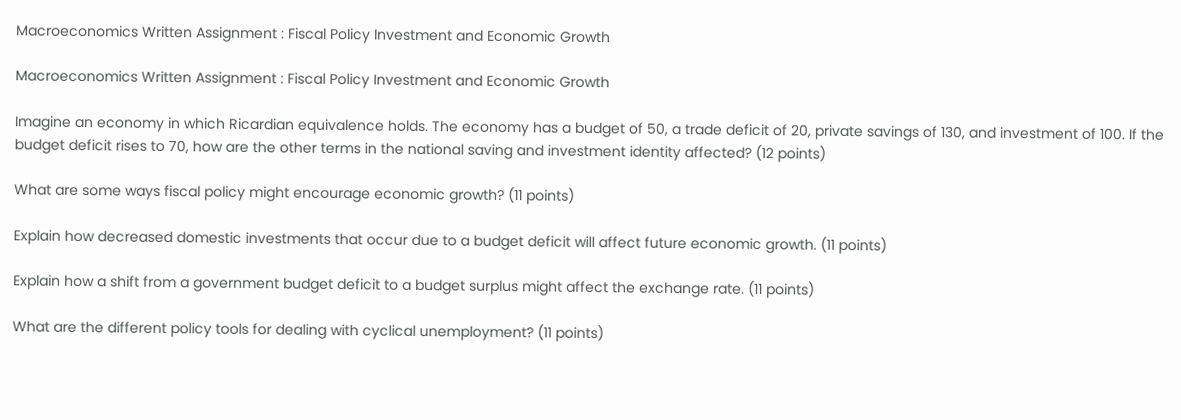Macroeconomics Written Assignment : Fiscal Policy Investment and Economic Growth

Macroeconomics Written Assignment : Fiscal Policy Investment and Economic Growth

Imagine an economy in which Ricardian equivalence holds. The economy has a budget of 50, a trade deficit of 20, private savings of 130, and investment of 100. If the budget deficit rises to 70, how are the other terms in the national saving and investment identity affected? (12 points)

What are some ways fiscal policy might encourage economic growth? (11 points)

Explain how decreased domestic investments that occur due to a budget deficit will affect future economic growth. (11 points)

Explain how a shift from a government budget deficit to a budget surplus might affect the exchange rate. (11 points)

What are the different policy tools for dealing with cyclical unemployment? (11 points)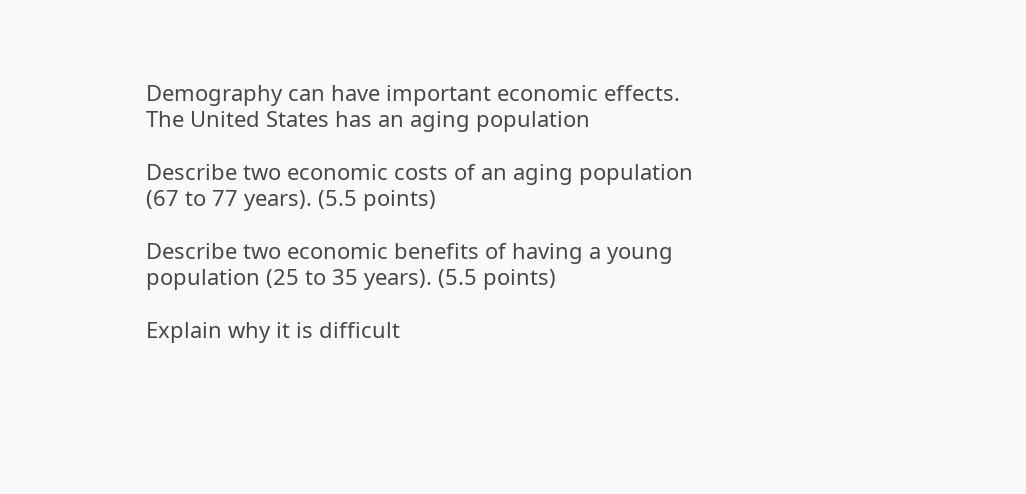Demography can have important economic effects. The United States has an aging population

Describe two economic costs of an aging population (67 to 77 years). (5.5 points)

Describe two economic benefits of having a young population (25 to 35 years). (5.5 points)

Explain why it is difficult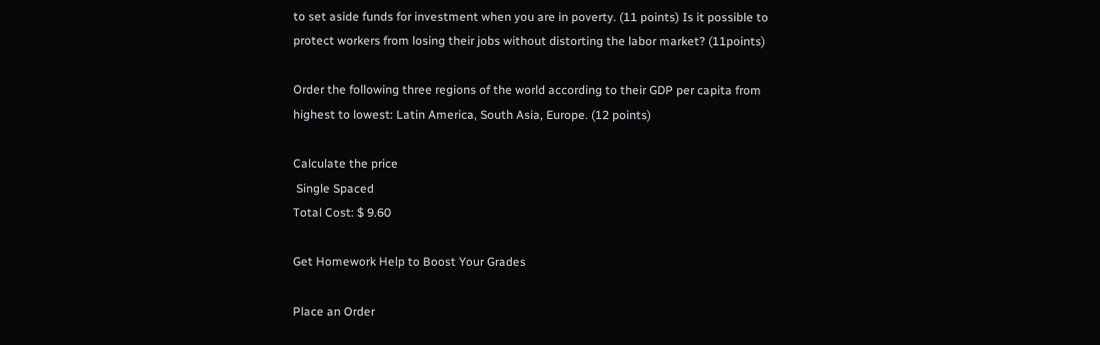to set aside funds for investment when you are in poverty. (11 points) Is it possible to protect workers from losing their jobs without distorting the labor market? (11points)

Order the following three regions of the world according to their GDP per capita from highest to lowest: Latin America, South Asia, Europe. (12 points)

Calculate the price
 Single Spaced
Total Cost: $ 9.60

Get Homework Help to Boost Your Grades

Place an Order